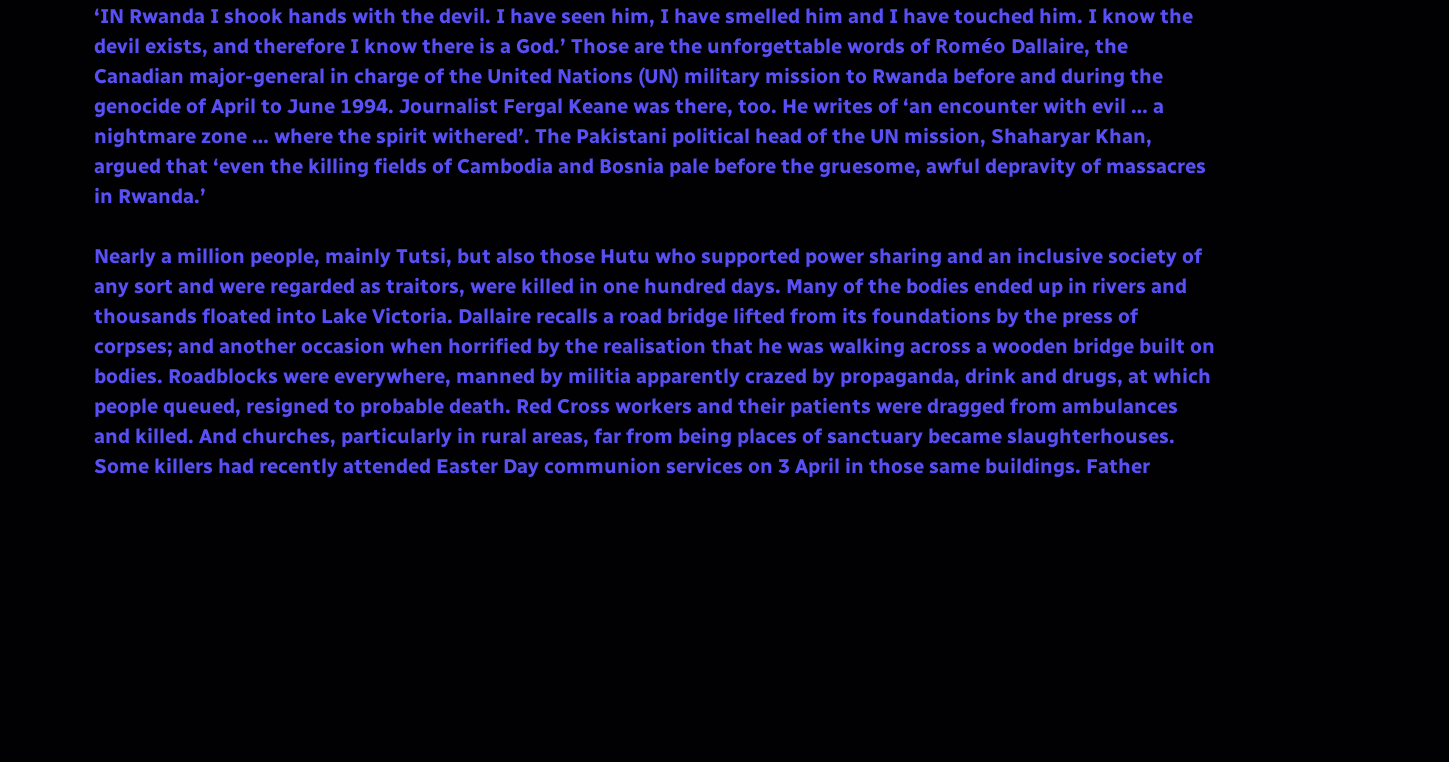‘IN Rwanda I shook hands with the devil. I have seen him, I have smelled him and I have touched him. I know the devil exists, and therefore I know there is a God.’ Those are the unforgettable words of Roméo Dallaire, the Canadian major-general in charge of the United Nations (UN) military mission to Rwanda before and during the genocide of April to June 1994. Journalist Fergal Keane was there, too. He writes of ‘an encounter with evil … a nightmare zone … where the spirit withered’. The Pakistani political head of the UN mission, Shaharyar Khan, argued that ‘even the killing fields of Cambodia and Bosnia pale before the gruesome, awful depravity of massacres in Rwanda.’

Nearly a million people, mainly Tutsi, but also those Hutu who supported power sharing and an inclusive society of any sort and were regarded as traitors, were killed in one hundred days. Many of the bodies ended up in rivers and thousands floated into Lake Victoria. Dallaire recalls a road bridge lifted from its foundations by the press of corpses; and another occasion when horrified by the realisation that he was walking across a wooden bridge built on bodies. Roadblocks were everywhere, manned by militia apparently crazed by propaganda, drink and drugs, at which people queued, resigned to probable death. Red Cross workers and their patients were dragged from ambulances and killed. And churches, particularly in rural areas, far from being places of sanctuary became slaughterhouses. Some killers had recently attended Easter Day communion services on 3 April in those same buildings. Father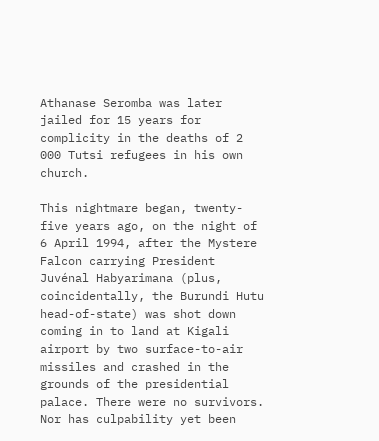Athanase Seromba was later jailed for 15 years for complicity in the deaths of 2 000 Tutsi refugees in his own church.

This nightmare began, twenty-five years ago, on the night of 6 April 1994, after the Mystere Falcon carrying President Juvénal Habyarimana (plus, coincidentally, the Burundi Hutu head-of-state) was shot down coming in to land at Kigali airport by two surface-to-air missiles and crashed in the grounds of the presidential palace. There were no survivors. Nor has culpability yet been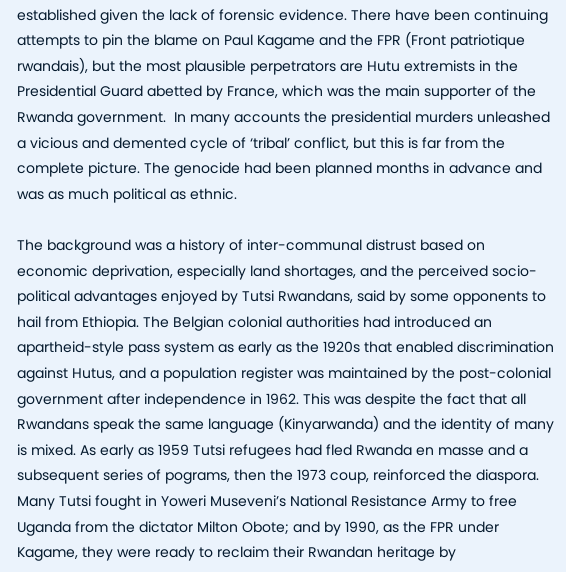established given the lack of forensic evidence. There have been continuing attempts to pin the blame on Paul Kagame and the FPR (Front patriotique rwandais), but the most plausible perpetrators are Hutu extremists in the Presidential Guard abetted by France, which was the main supporter of the Rwanda government.  In many accounts the presidential murders unleashed a vicious and demented cycle of ‘tribal’ conflict, but this is far from the complete picture. The genocide had been planned months in advance and was as much political as ethnic.

The background was a history of inter-communal distrust based on economic deprivation, especially land shortages, and the perceived socio-political advantages enjoyed by Tutsi Rwandans, said by some opponents to hail from Ethiopia. The Belgian colonial authorities had introduced an apartheid-style pass system as early as the 1920s that enabled discrimination against Hutus, and a population register was maintained by the post-colonial government after independence in 1962. This was despite the fact that all Rwandans speak the same language (Kinyarwanda) and the identity of many is mixed. As early as 1959 Tutsi refugees had fled Rwanda en masse and a subsequent series of pograms, then the 1973 coup, reinforced the diaspora. Many Tutsi fought in Yoweri Museveni’s National Resistance Army to free Uganda from the dictator Milton Obote; and by 1990, as the FPR under Kagame, they were ready to reclaim their Rwandan heritage by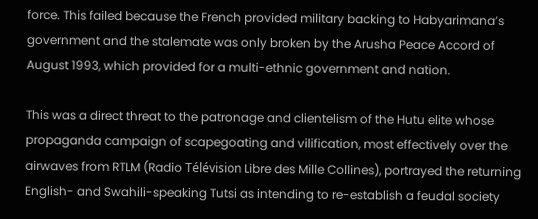force. This failed because the French provided military backing to Habyarimana’s government and the stalemate was only broken by the Arusha Peace Accord of August 1993, which provided for a multi-ethnic government and nation.

This was a direct threat to the patronage and clientelism of the Hutu elite whose propaganda campaign of scapegoating and vilification, most effectively over the airwaves from RTLM (Radio Télévision Libre des Mille Collines), portrayed the returning English- and Swahili-speaking Tutsi as intending to re-establish a feudal society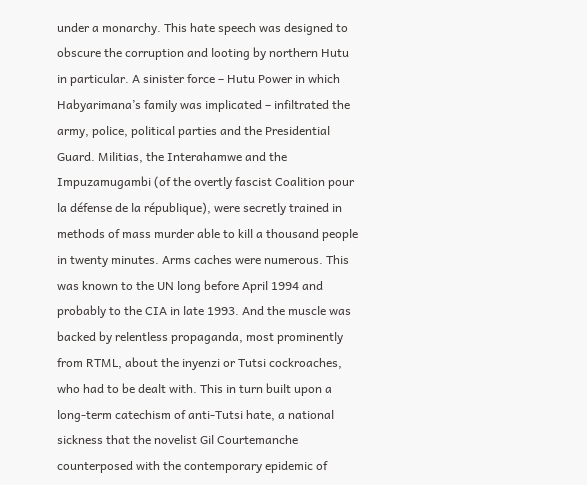under a monarchy. This hate speech was designed to obscure the corruption and looting by northern Hutu in particular. A sinister force – Hutu Power in which Habyarimana’s family was implicated – infiltrated the army, police, political parties and the Presidential Guard. Militias, the Interahamwe and the Impuzamugambi (of the overtly fascist Coalition pour la défense de la république), were secretly trained in methods of mass murder able to kill a thousand people in twenty minutes. Arms caches were numerous. This was known to the UN long before April 1994 and probably to the CIA in late 1993. And the muscle was backed by relentless propaganda, most prominently from RTML, about the inyenzi or Tutsi cockroaches, who had to be dealt with. This in turn built upon a long-term catechism of anti-Tutsi hate, a national sickness that the novelist Gil Courtemanche counterposed with the contemporary epidemic of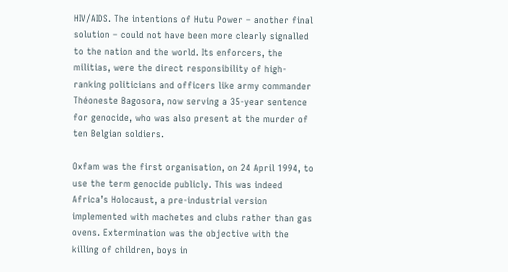HIV/AIDS. The intentions of Hutu Power – another final solution – could not have been more clearly signalled to the nation and the world. Its enforcers, the militias, were the direct responsibility of high-ranking politicians and officers like army commander Théoneste Bagosora, now serving a 35-year sentence for genocide, who was also present at the murder of ten Belgian soldiers.

Oxfam was the first organisation, on 24 April 1994, to use the term genocide publicly. This was indeed Africa’s Holocaust, a pre-industrial version implemented with machetes and clubs rather than gas ovens. Extermination was the objective with the killing of children, boys in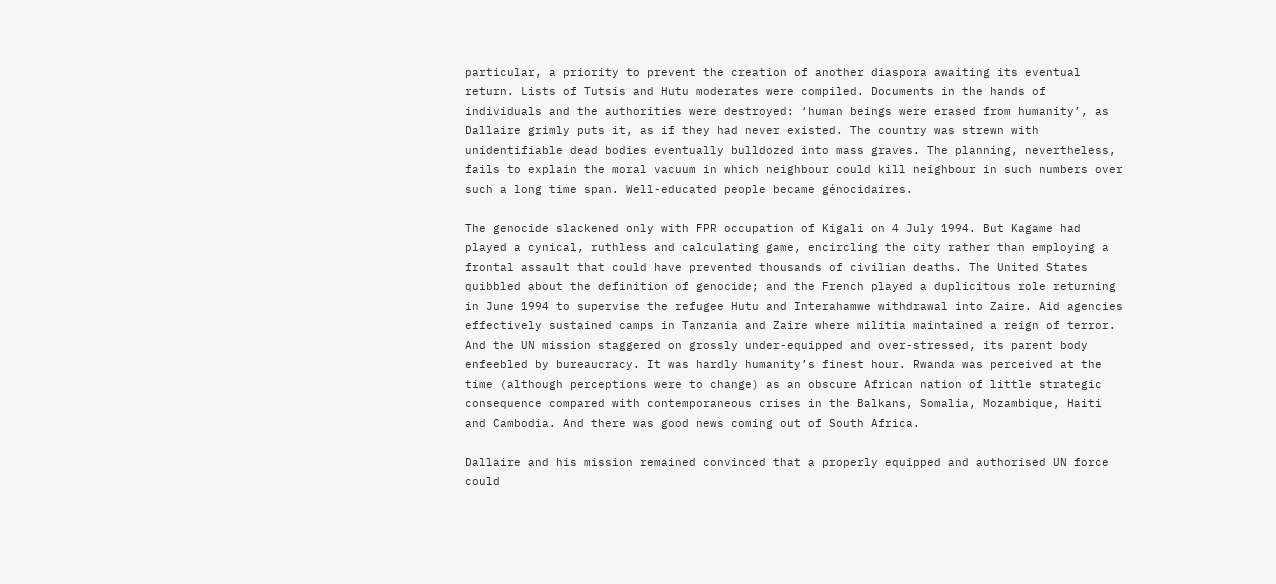particular, a priority to prevent the creation of another diaspora awaiting its eventual return. Lists of Tutsis and Hutu moderates were compiled. Documents in the hands of individuals and the authorities were destroyed: ‘human beings were erased from humanity’, as Dallaire grimly puts it, as if they had never existed. The country was strewn with unidentifiable dead bodies eventually bulldozed into mass graves. The planning, nevertheless, fails to explain the moral vacuum in which neighbour could kill neighbour in such numbers over such a long time span. Well-educated people became génocidaires.

The genocide slackened only with FPR occupation of Kigali on 4 July 1994. But Kagame had played a cynical, ruthless and calculating game, encircling the city rather than employing a frontal assault that could have prevented thousands of civilian deaths. The United States quibbled about the definition of genocide; and the French played a duplicitous role returning in June 1994 to supervise the refugee Hutu and Interahamwe withdrawal into Zaire. Aid agencies effectively sustained camps in Tanzania and Zaire where militia maintained a reign of terror. And the UN mission staggered on grossly under-equipped and over-stressed, its parent body enfeebled by bureaucracy. It was hardly humanity’s finest hour. Rwanda was perceived at the time (although perceptions were to change) as an obscure African nation of little strategic consequence compared with contemporaneous crises in the Balkans, Somalia, Mozambique, Haiti and Cambodia. And there was good news coming out of South Africa.

Dallaire and his mission remained convinced that a properly equipped and authorised UN force could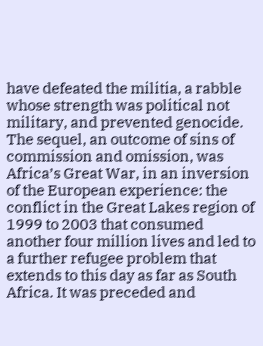have defeated the militia, a rabble whose strength was political not military, and prevented genocide. The sequel, an outcome of sins of commission and omission, was Africa’s Great War, in an inversion of the European experience: the conflict in the Great Lakes region of 1999 to 2003 that consumed another four million lives and led to a further refugee problem that extends to this day as far as South Africa. It was preceded and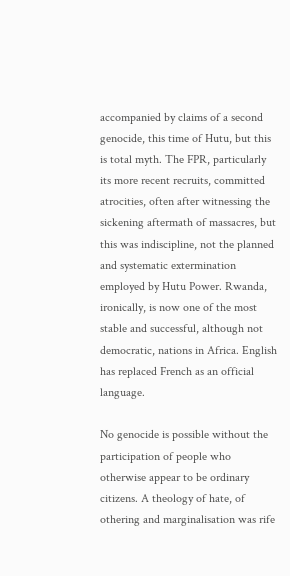accompanied by claims of a second genocide, this time of Hutu, but this is total myth. The FPR, particularly its more recent recruits, committed atrocities, often after witnessing the sickening aftermath of massacres, but this was indiscipline, not the planned and systematic extermination employed by Hutu Power. Rwanda, ironically, is now one of the most stable and successful, although not democratic, nations in Africa. English has replaced French as an official language.

No genocide is possible without the participation of people who otherwise appear to be ordinary citizens. A theology of hate, of othering and marginalisation was rife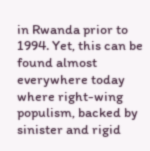in Rwanda prior to 1994. Yet, this can be found almost everywhere today where right-wing populism, backed by sinister and rigid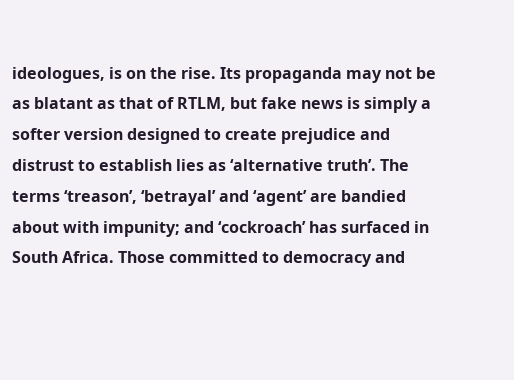ideologues, is on the rise. Its propaganda may not be as blatant as that of RTLM, but fake news is simply a softer version designed to create prejudice and distrust to establish lies as ‘alternative truth’. The terms ‘treason’, ‘betrayal’ and ‘agent’ are bandied about with impunity; and ‘cockroach’ has surfaced in South Africa. Those committed to democracy and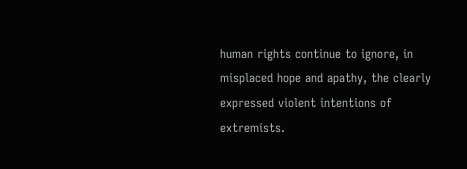human rights continue to ignore, in misplaced hope and apathy, the clearly expressed violent intentions of extremists.